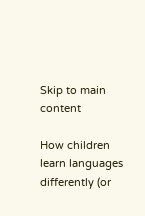Skip to main content

How children learn languages differently (or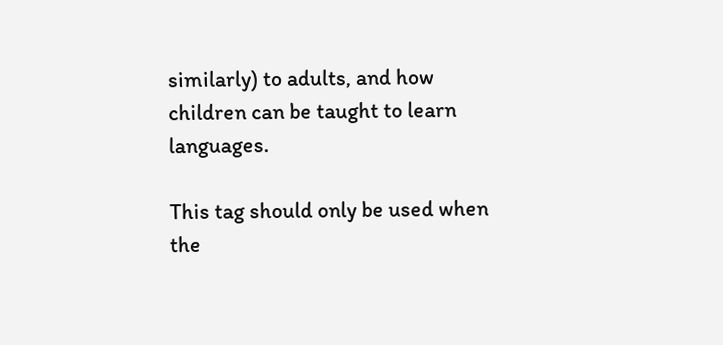similarly) to adults, and how children can be taught to learn languages.

This tag should only be used when the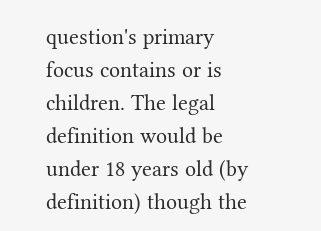question's primary focus contains or is children. The legal definition would be under 18 years old (by definition) though the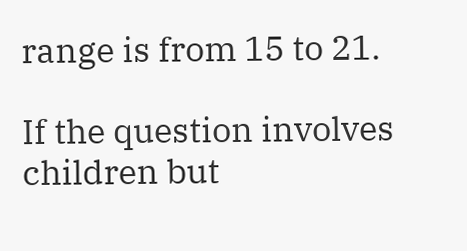range is from 15 to 21.

If the question involves children but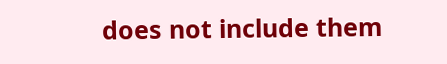does not include them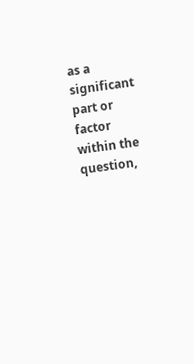as a significant part or factor within the question,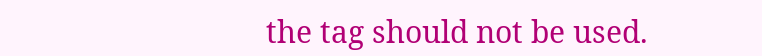the tag should not be used.